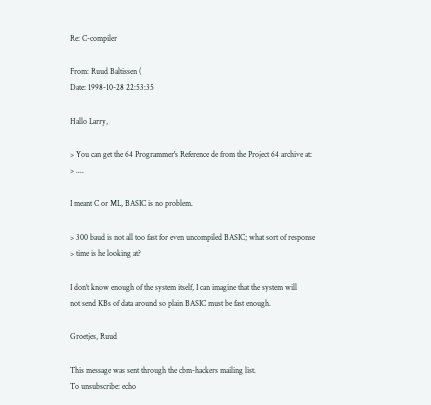Re: C-compiler

From: Ruud Baltissen (
Date: 1998-10-28 22:53:35

Hallo Larry,

> You can get the 64 Programmer's Reference de from the Project 64 archive at:
> ....

I meant C or ML, BASIC is no problem.

> 300 baud is not all too fast for even uncompiled BASIC; what sort of response
> time is he looking at?

I don't know enough of the system itself, I can imagine that the system will
not send KBs of data around so plain BASIC must be fast enough.

Groetjes, Ruud

This message was sent through the cbm-hackers mailing list.
To unsubscribe: echo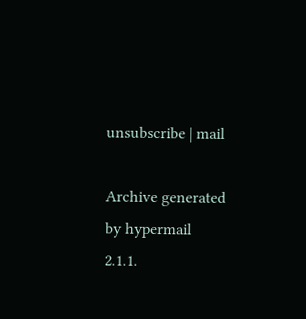unsubscribe | mail

Archive generated by hypermail 2.1.1.